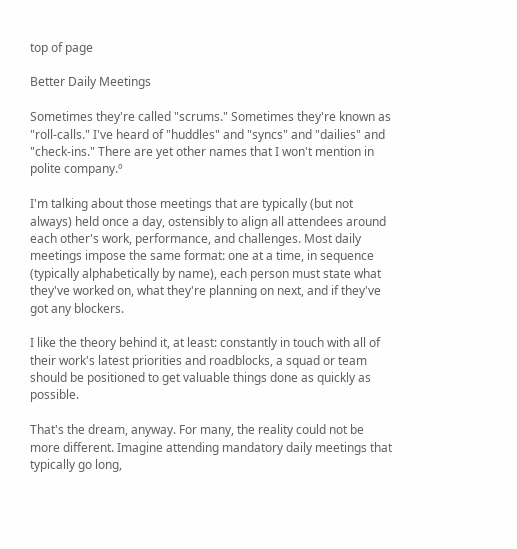top of page

Better Daily Meetings

Sometimes they're called "scrums." Sometimes they're known as "roll-calls." I've heard of "huddles" and "syncs" and "dailies" and "check-ins." There are yet other names that I won't mention in polite company.º

I'm talking about those meetings that are typically (but not always) held once a day, ostensibly to align all attendees around each other's work, performance, and challenges. Most daily meetings impose the same format: one at a time, in sequence (typically alphabetically by name), each person must state what they've worked on, what they're planning on next, and if they've got any blockers.

I like the theory behind it, at least: constantly in touch with all of their work's latest priorities and roadblocks, a squad or team should be positioned to get valuable things done as quickly as possible.

That's the dream, anyway. For many, the reality could not be more different. Imagine attending mandatory daily meetings that typically go long,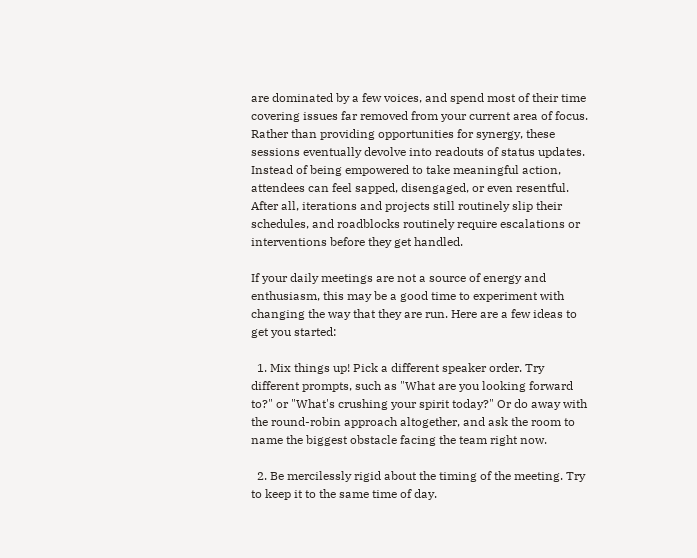are dominated by a few voices, and spend most of their time covering issues far removed from your current area of focus. Rather than providing opportunities for synergy, these sessions eventually devolve into readouts of status updates. Instead of being empowered to take meaningful action, attendees can feel sapped, disengaged, or even resentful. After all, iterations and projects still routinely slip their schedules, and roadblocks routinely require escalations or interventions before they get handled.

If your daily meetings are not a source of energy and enthusiasm, this may be a good time to experiment with changing the way that they are run. Here are a few ideas to get you started:

  1. Mix things up! Pick a different speaker order. Try different prompts, such as "What are you looking forward to?" or "What's crushing your spirit today?" Or do away with the round-robin approach altogether, and ask the room to name the biggest obstacle facing the team right now.

  2. Be mercilessly rigid about the timing of the meeting. Try to keep it to the same time of day.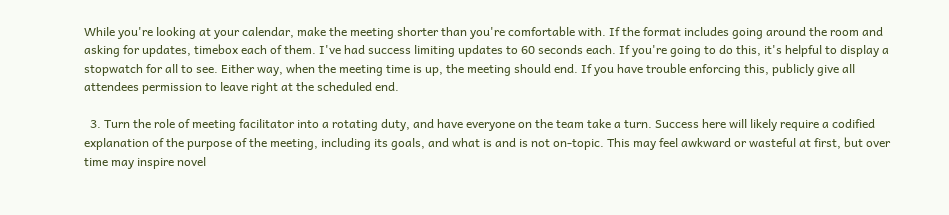While you're looking at your calendar, make the meeting shorter than you're comfortable with. If the format includes going around the room and asking for updates, timebox each of them. I've had success limiting updates to 60 seconds each. If you're going to do this, it's helpful to display a stopwatch for all to see. Either way, when the meeting time is up, the meeting should end. If you have trouble enforcing this, publicly give all attendees permission to leave right at the scheduled end.

  3. Turn the role of meeting facilitator into a rotating duty, and have everyone on the team take a turn. Success here will likely require a codified explanation of the purpose of the meeting, including its goals, and what is and is not on-topic. This may feel awkward or wasteful at first, but over time may inspire novel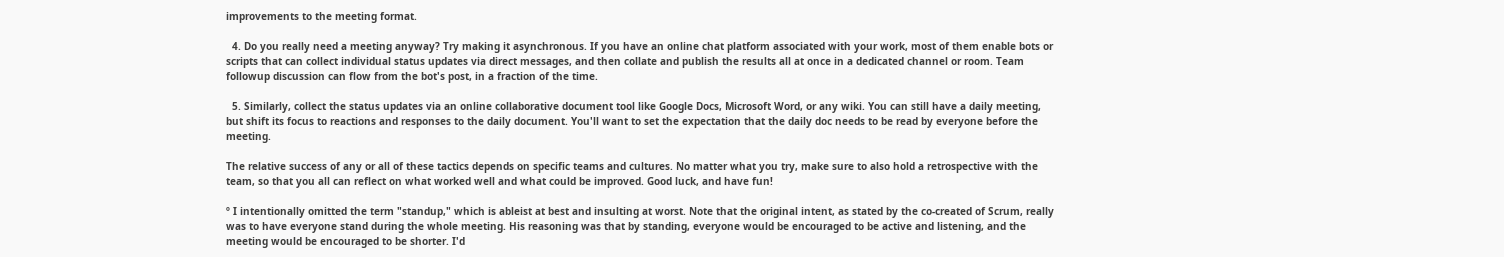improvements to the meeting format.

  4. Do you really need a meeting anyway? Try making it asynchronous. If you have an online chat platform associated with your work, most of them enable bots or scripts that can collect individual status updates via direct messages, and then collate and publish the results all at once in a dedicated channel or room. Team followup discussion can flow from the bot's post, in a fraction of the time.

  5. Similarly, collect the status updates via an online collaborative document tool like Google Docs, Microsoft Word, or any wiki. You can still have a daily meeting, but shift its focus to reactions and responses to the daily document. You'll want to set the expectation that the daily doc needs to be read by everyone before the meeting.

The relative success of any or all of these tactics depends on specific teams and cultures. No matter what you try, make sure to also hold a retrospective with the team, so that you all can reflect on what worked well and what could be improved. Good luck, and have fun!

º I intentionally omitted the term "standup," which is ableist at best and insulting at worst. Note that the original intent, as stated by the co-created of Scrum, really was to have everyone stand during the whole meeting. His reasoning was that by standing, everyone would be encouraged to be active and listening, and the meeting would be encouraged to be shorter. I'd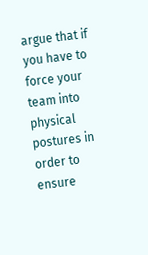argue that if you have to force your team into physical postures in order to ensure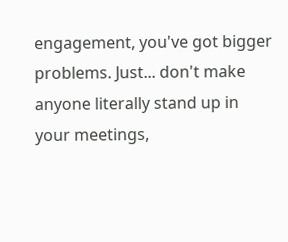engagement, you've got bigger problems. Just... don't make anyone literally stand up in your meetings,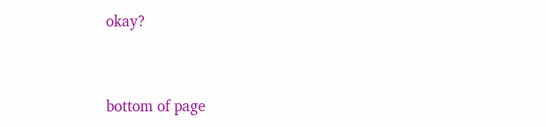okay?


bottom of page